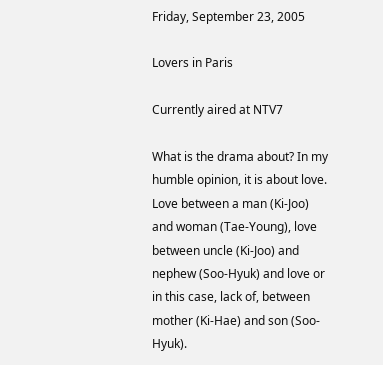Friday, September 23, 2005

Lovers in Paris

Currently aired at NTV7

What is the drama about? In my humble opinion, it is about love. Love between a man (Ki-Joo) and woman (Tae-Young), love between uncle (Ki-Joo) and nephew (Soo-Hyuk) and love or in this case, lack of, between mother (Ki-Hae) and son (Soo-Hyuk).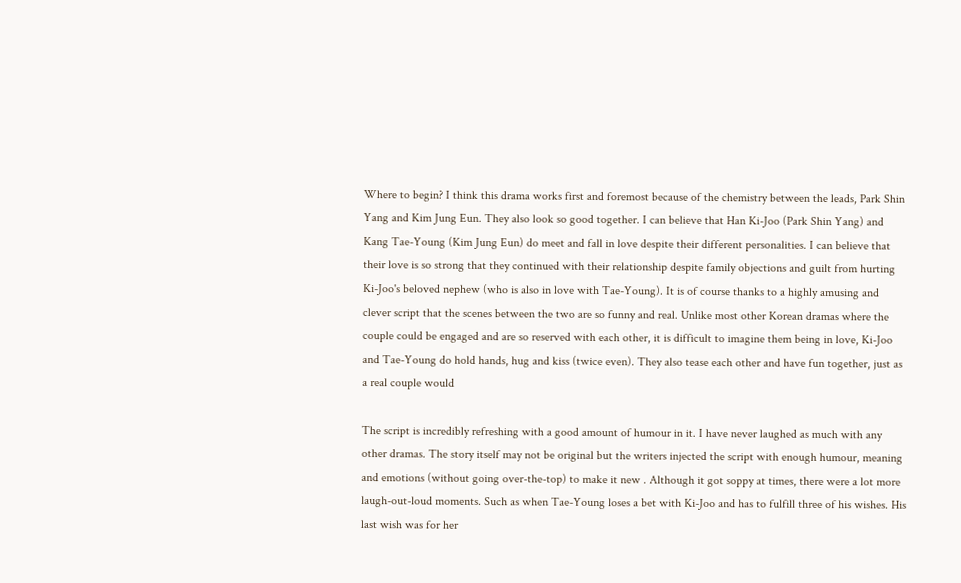Where to begin? I think this drama works first and foremost because of the chemistry between the leads, Park Shin Yang and Kim Jung Eun. They also look so good together. I can believe that Han Ki-Joo (Park Shin Yang) and Kang Tae-Young (Kim Jung Eun) do meet and fall in love despite their different personalities. I can believe that their love is so strong that they continued with their relationship despite family objections and guilt from hurting Ki-Joo's beloved nephew (who is also in love with Tae-Young). It is of course thanks to a highly amusing and clever script that the scenes between the two are so funny and real. Unlike most other Korean dramas where the couple could be engaged and are so reserved with each other, it is difficult to imagine them being in love, Ki-Joo and Tae-Young do hold hands, hug and kiss (twice even). They also tease each other and have fun together, just as a real couple would

The script is incredibly refreshing with a good amount of humour in it. I have never laughed as much with any other dramas. The story itself may not be original but the writers injected the script with enough humour, meaning and emotions (without going over-the-top) to make it new . Although it got soppy at times, there were a lot more laugh-out-loud moments. Such as when Tae-Young loses a bet with Ki-Joo and has to fulfill three of his wishes. His last wish was for her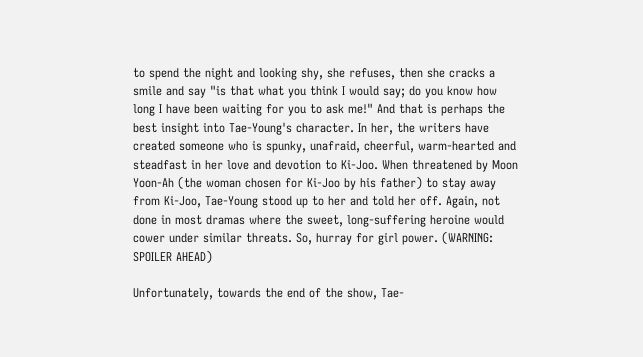to spend the night and looking shy, she refuses, then she cracks a smile and say "is that what you think I would say; do you know how long I have been waiting for you to ask me!" And that is perhaps the best insight into Tae-Young's character. In her, the writers have created someone who is spunky, unafraid, cheerful, warm-hearted and steadfast in her love and devotion to Ki-Joo. When threatened by Moon Yoon-Ah (the woman chosen for Ki-Joo by his father) to stay away from Ki-Joo, Tae-Young stood up to her and told her off. Again, not done in most dramas where the sweet, long-suffering heroine would cower under similar threats. So, hurray for girl power. (WARNING: SPOILER AHEAD)

Unfortunately, towards the end of the show, Tae-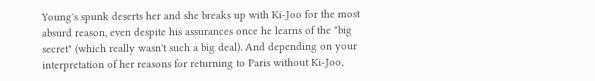Young's spunk deserts her and she breaks up with Ki-Joo for the most absurd reason, even despite his assurances once he learns of the "big secret" (which really wasn't such a big deal). And depending on your interpretation of her reasons for returning to Paris without Ki-Joo,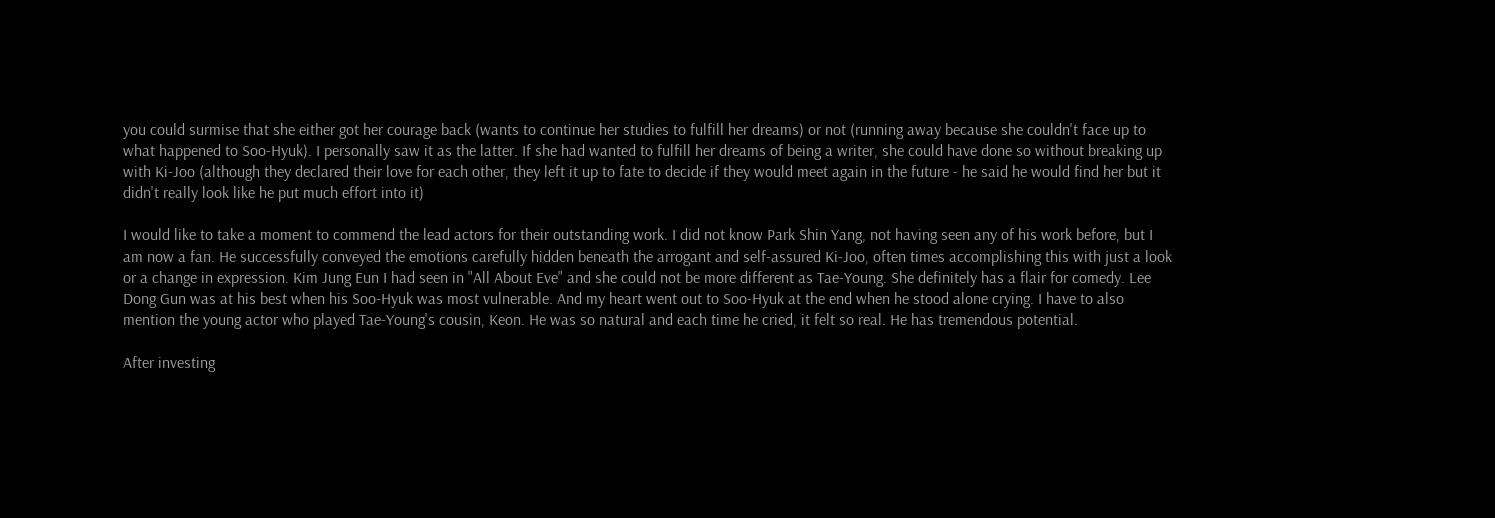you could surmise that she either got her courage back (wants to continue her studies to fulfill her dreams) or not (running away because she couldn't face up to what happened to Soo-Hyuk). I personally saw it as the latter. If she had wanted to fulfill her dreams of being a writer, she could have done so without breaking up with Ki-Joo (although they declared their love for each other, they left it up to fate to decide if they would meet again in the future - he said he would find her but it didn't really look like he put much effort into it)

I would like to take a moment to commend the lead actors for their outstanding work. I did not know Park Shin Yang, not having seen any of his work before, but I am now a fan. He successfully conveyed the emotions carefully hidden beneath the arrogant and self-assured Ki-Joo, often times accomplishing this with just a look or a change in expression. Kim Jung Eun I had seen in "All About Eve" and she could not be more different as Tae-Young. She definitely has a flair for comedy. Lee Dong Gun was at his best when his Soo-Hyuk was most vulnerable. And my heart went out to Soo-Hyuk at the end when he stood alone crying. I have to also mention the young actor who played Tae-Young's cousin, Keon. He was so natural and each time he cried, it felt so real. He has tremendous potential.

After investing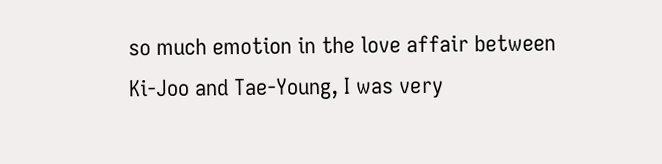so much emotion in the love affair between Ki-Joo and Tae-Young, I was very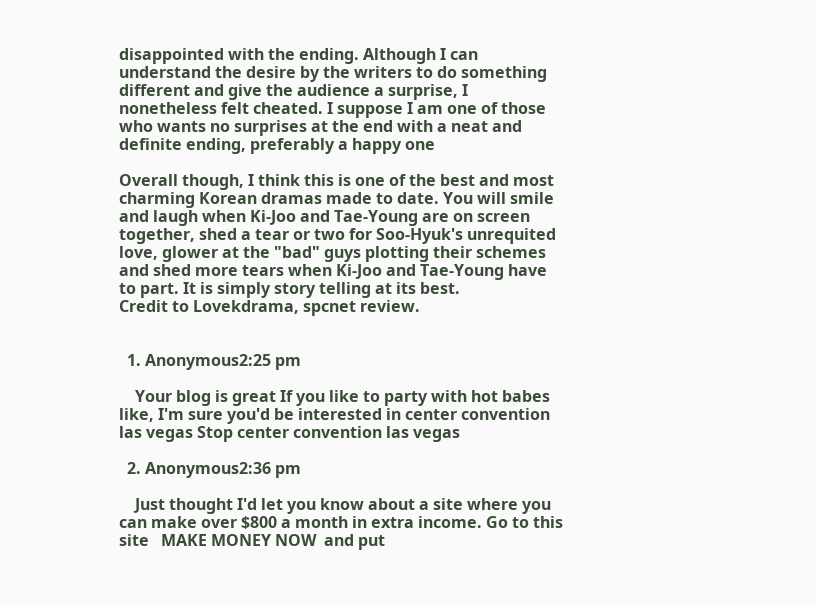disappointed with the ending. Although I can understand the desire by the writers to do something different and give the audience a surprise, I nonetheless felt cheated. I suppose I am one of those who wants no surprises at the end with a neat and definite ending, preferably a happy one

Overall though, I think this is one of the best and most charming Korean dramas made to date. You will smile and laugh when Ki-Joo and Tae-Young are on screen together, shed a tear or two for Soo-Hyuk's unrequited love, glower at the "bad" guys plotting their schemes and shed more tears when Ki-Joo and Tae-Young have to part. It is simply story telling at its best.
Credit to Lovekdrama, spcnet review.


  1. Anonymous2:25 pm

    Your blog is great If you like to party with hot babes like, I'm sure you'd be interested in center convention las vegas Stop center convention las vegas

  2. Anonymous2:36 pm

    Just thought I'd let you know about a site where you can make over $800 a month in extra income. Go to this site   MAKE MONEY NOW  and put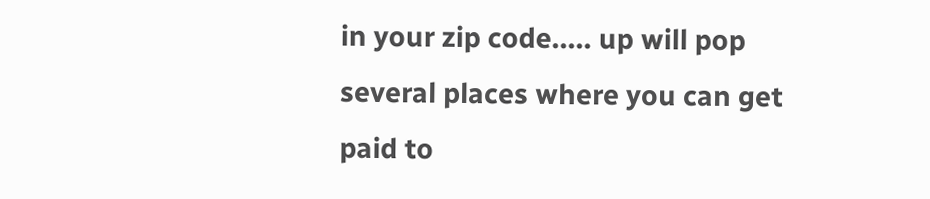in your zip code..... up will pop several places where you can get paid to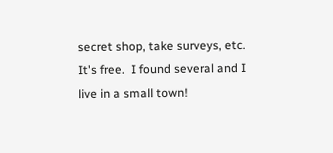secret shop, take surveys, etc.  It's free.  I found several and I live in a small town!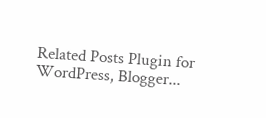Related Posts Plugin for WordPress, Blogger...